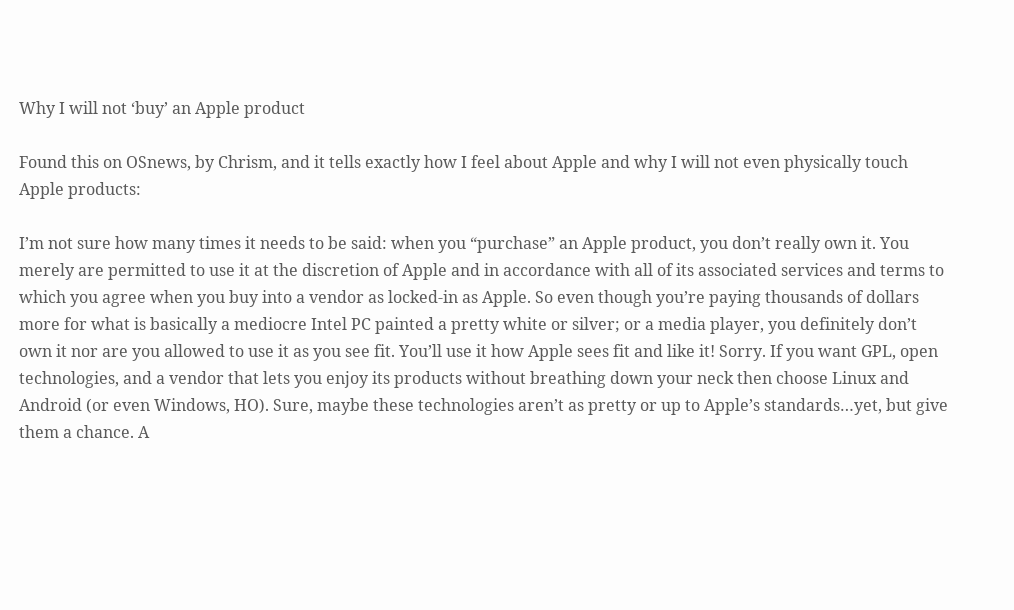Why I will not ‘buy’ an Apple product

Found this on OSnews, by Chrism, and it tells exactly how I feel about Apple and why I will not even physically touch Apple products:

I’m not sure how many times it needs to be said: when you “purchase” an Apple product, you don’t really own it. You merely are permitted to use it at the discretion of Apple and in accordance with all of its associated services and terms to which you agree when you buy into a vendor as locked-in as Apple. So even though you’re paying thousands of dollars more for what is basically a mediocre Intel PC painted a pretty white or silver; or a media player, you definitely don’t own it nor are you allowed to use it as you see fit. You’ll use it how Apple sees fit and like it! Sorry. If you want GPL, open technologies, and a vendor that lets you enjoy its products without breathing down your neck then choose Linux and Android (or even Windows, HO). Sure, maybe these technologies aren’t as pretty or up to Apple’s standards…yet, but give them a chance. A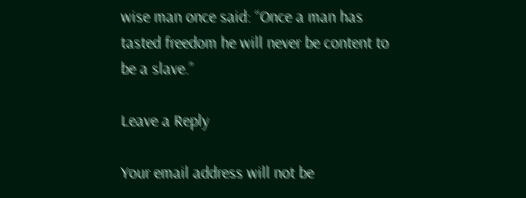wise man once said: “Once a man has tasted freedom he will never be content to be a slave.”

Leave a Reply

Your email address will not be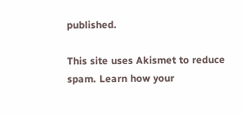published.

This site uses Akismet to reduce spam. Learn how your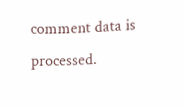comment data is processed.